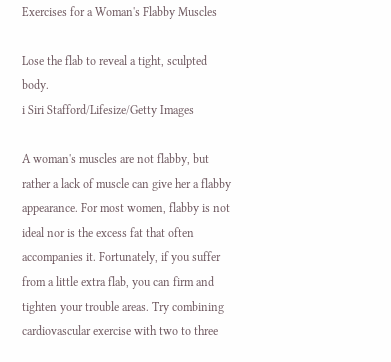Exercises for a Woman's Flabby Muscles

Lose the flab to reveal a tight, sculpted body.
i Siri Stafford/Lifesize/Getty Images

A woman's muscles are not flabby, but rather a lack of muscle can give her a flabby appearance. For most women, flabby is not ideal nor is the excess fat that often accompanies it. Fortunately, if you suffer from a little extra flab, you can firm and tighten your trouble areas. Try combining cardiovascular exercise with two to three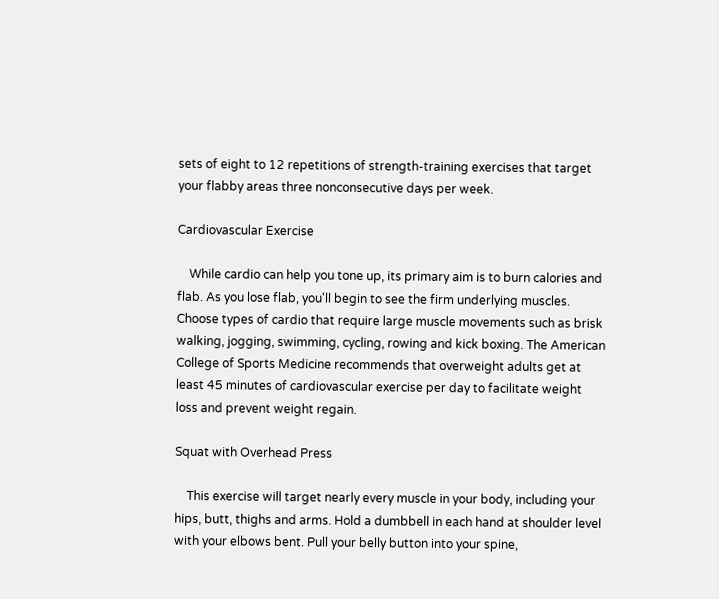sets of eight to 12 repetitions of strength-training exercises that target your flabby areas three nonconsecutive days per week.

Cardiovascular Exercise

    While cardio can help you tone up, its primary aim is to burn calories and flab. As you lose flab, you'll begin to see the firm underlying muscles. Choose types of cardio that require large muscle movements such as brisk walking, jogging, swimming, cycling, rowing and kick boxing. The American College of Sports Medicine recommends that overweight adults get at least 45 minutes of cardiovascular exercise per day to facilitate weight loss and prevent weight regain.

Squat with Overhead Press

    This exercise will target nearly every muscle in your body, including your hips, butt, thighs and arms. Hold a dumbbell in each hand at shoulder level with your elbows bent. Pull your belly button into your spine,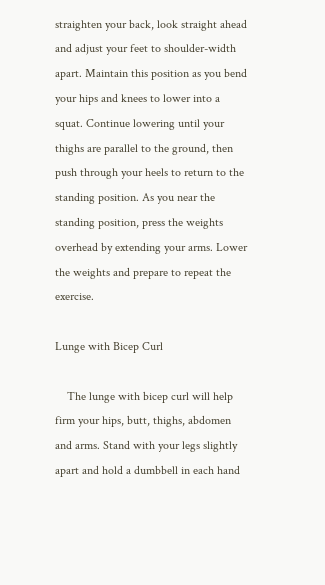straighten your back, look straight ahead and adjust your feet to shoulder-width apart. Maintain this position as you bend your hips and knees to lower into a squat. Continue lowering until your thighs are parallel to the ground, then push through your heels to return to the standing position. As you near the standing position, press the weights overhead by extending your arms. Lower the weights and prepare to repeat the exercise.

Lunge with Bicep Curl

    The lunge with bicep curl will help firm your hips, butt, thighs, abdomen and arms. Stand with your legs slightly apart and hold a dumbbell in each hand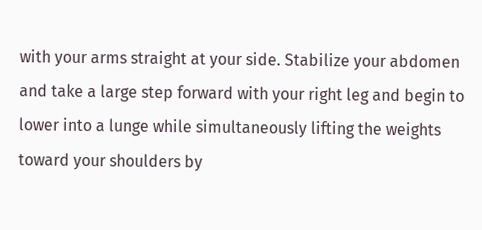with your arms straight at your side. Stabilize your abdomen and take a large step forward with your right leg and begin to lower into a lunge while simultaneously lifting the weights toward your shoulders by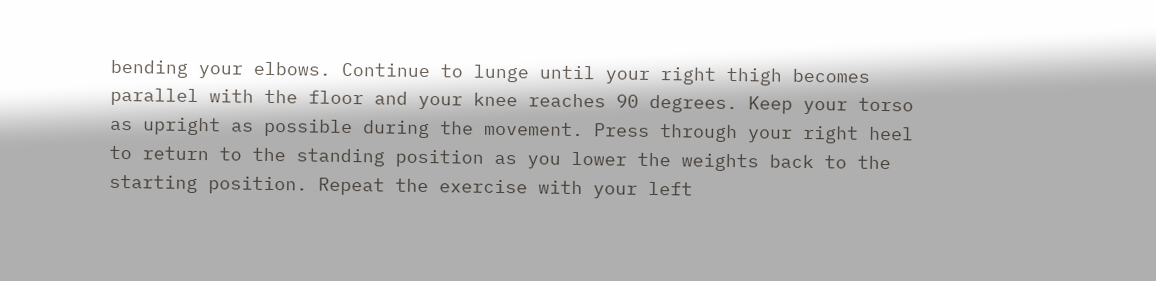bending your elbows. Continue to lunge until your right thigh becomes parallel with the floor and your knee reaches 90 degrees. Keep your torso as upright as possible during the movement. Press through your right heel to return to the standing position as you lower the weights back to the starting position. Repeat the exercise with your left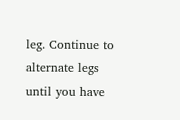leg. Continue to alternate legs until you have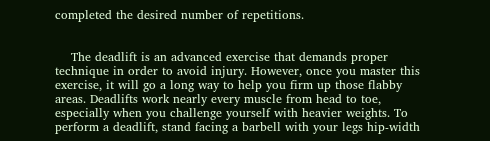completed the desired number of repetitions.


    The deadlift is an advanced exercise that demands proper technique in order to avoid injury. However, once you master this exercise, it will go a long way to help you firm up those flabby areas. Deadlifts work nearly every muscle from head to toe, especially when you challenge yourself with heavier weights. To perform a deadlift, stand facing a barbell with your legs hip-width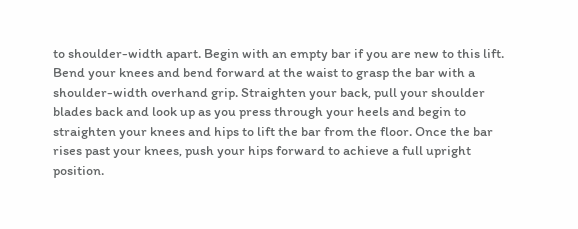to shoulder-width apart. Begin with an empty bar if you are new to this lift. Bend your knees and bend forward at the waist to grasp the bar with a shoulder-width overhand grip. Straighten your back, pull your shoulder blades back and look up as you press through your heels and begin to straighten your knees and hips to lift the bar from the floor. Once the bar rises past your knees, push your hips forward to achieve a full upright position.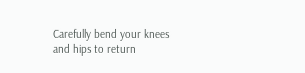Carefully bend your knees and hips to return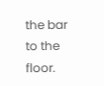the bar to the floor.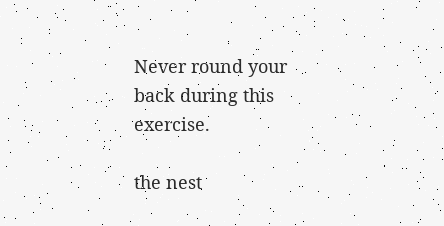Never round your back during this exercise.

the nest